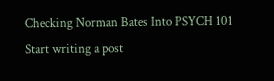Checking Norman Bates Into PSYCH 101
Start writing a post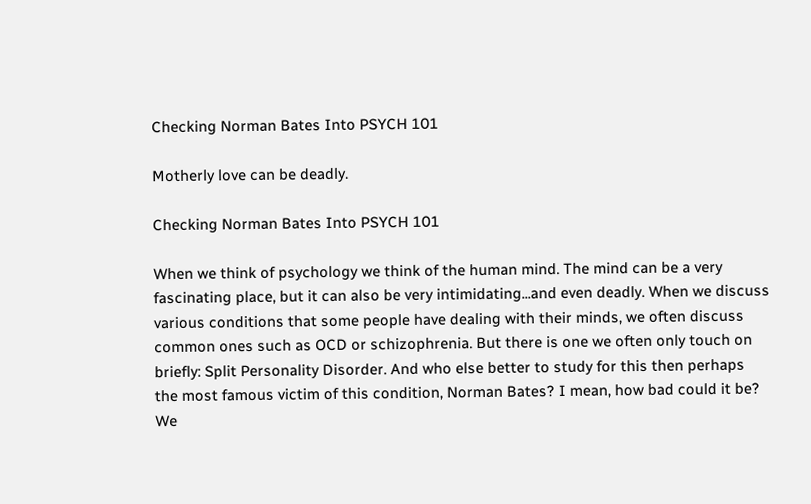Checking Norman Bates Into PSYCH 101

Motherly love can be deadly.

Checking Norman Bates Into PSYCH 101

When we think of psychology we think of the human mind. The mind can be a very fascinating place, but it can also be very intimidating...and even deadly. When we discuss various conditions that some people have dealing with their minds, we often discuss common ones such as OCD or schizophrenia. But there is one we often only touch on briefly: Split Personality Disorder. And who else better to study for this then perhaps the most famous victim of this condition, Norman Bates? I mean, how bad could it be? We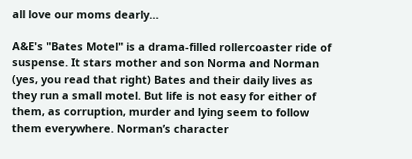all love our moms dearly…

A&E's "Bates Motel" is a drama-filled rollercoaster ride of suspense. It stars mother and son Norma and Norman (yes, you read that right) Bates and their daily lives as they run a small motel. But life is not easy for either of them, as corruption, murder and lying seem to follow them everywhere. Norman’s character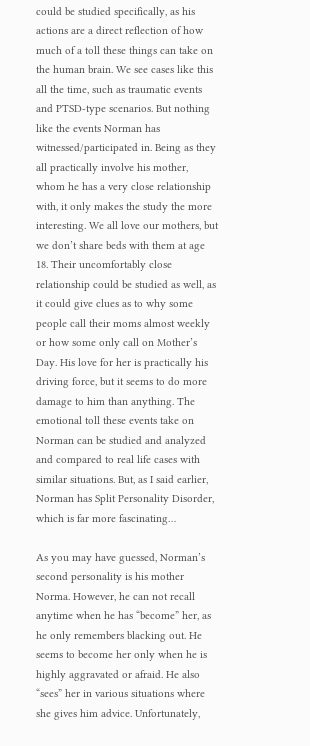could be studied specifically, as his actions are a direct reflection of how much of a toll these things can take on the human brain. We see cases like this all the time, such as traumatic events and PTSD-type scenarios. But nothing like the events Norman has witnessed/participated in. Being as they all practically involve his mother, whom he has a very close relationship with, it only makes the study the more interesting. We all love our mothers, but we don’t share beds with them at age 18. Their uncomfortably close relationship could be studied as well, as it could give clues as to why some people call their moms almost weekly or how some only call on Mother’s Day. His love for her is practically his driving force, but it seems to do more damage to him than anything. The emotional toll these events take on Norman can be studied and analyzed and compared to real life cases with similar situations. But, as I said earlier, Norman has Split Personality Disorder, which is far more fascinating…

As you may have guessed, Norman’s second personality is his mother Norma. However, he can not recall anytime when he has “become” her, as he only remembers blacking out. He seems to become her only when he is highly aggravated or afraid. He also “sees” her in various situations where she gives him advice. Unfortunately,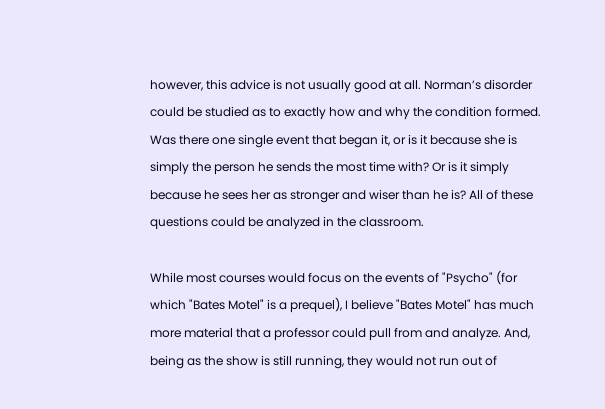however, this advice is not usually good at all. Norman’s disorder could be studied as to exactly how and why the condition formed. Was there one single event that began it, or is it because she is simply the person he sends the most time with? Or is it simply because he sees her as stronger and wiser than he is? All of these questions could be analyzed in the classroom.

While most courses would focus on the events of "Psycho" (for which "Bates Motel" is a prequel), I believe "Bates Motel" has much more material that a professor could pull from and analyze. And, being as the show is still running, they would not run out of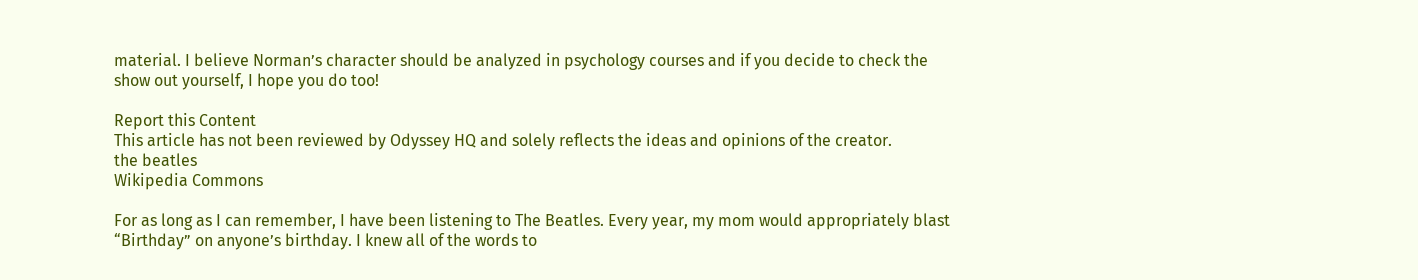material. I believe Norman’s character should be analyzed in psychology courses and if you decide to check the show out yourself, I hope you do too!

Report this Content
This article has not been reviewed by Odyssey HQ and solely reflects the ideas and opinions of the creator.
the beatles
Wikipedia Commons

For as long as I can remember, I have been listening to The Beatles. Every year, my mom would appropriately blast “Birthday” on anyone’s birthday. I knew all of the words to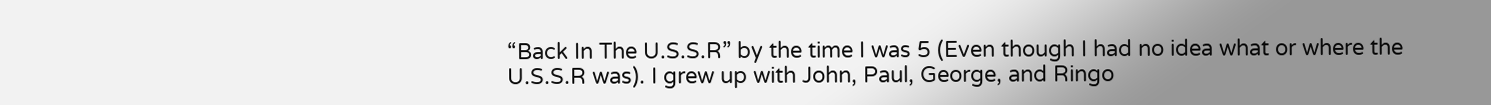“Back In The U.S.S.R” by the time I was 5 (Even though I had no idea what or where the U.S.S.R was). I grew up with John, Paul, George, and Ringo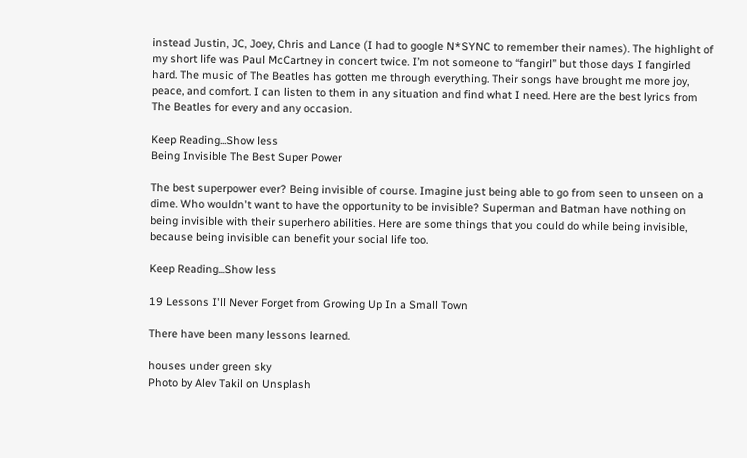instead Justin, JC, Joey, Chris and Lance (I had to google N*SYNC to remember their names). The highlight of my short life was Paul McCartney in concert twice. I’m not someone to “fangirl” but those days I fangirled hard. The music of The Beatles has gotten me through everything. Their songs have brought me more joy, peace, and comfort. I can listen to them in any situation and find what I need. Here are the best lyrics from The Beatles for every and any occasion.

Keep Reading...Show less
Being Invisible The Best Super Power

The best superpower ever? Being invisible of course. Imagine just being able to go from seen to unseen on a dime. Who wouldn't want to have the opportunity to be invisible? Superman and Batman have nothing on being invisible with their superhero abilities. Here are some things that you could do while being invisible, because being invisible can benefit your social life too.

Keep Reading...Show less

19 Lessons I'll Never Forget from Growing Up In a Small Town

There have been many lessons learned.

houses under green sky
Photo by Alev Takil on Unsplash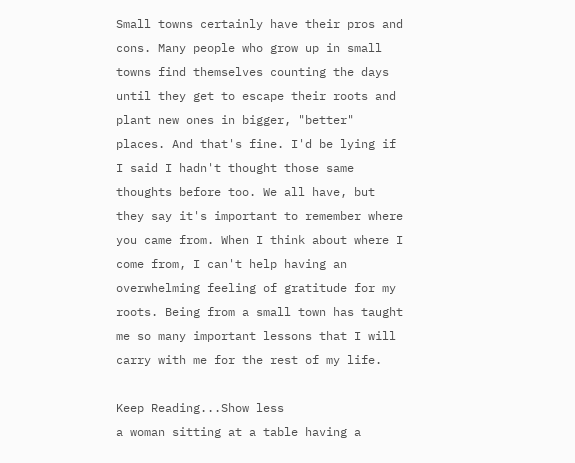Small towns certainly have their pros and cons. Many people who grow up in small towns find themselves counting the days until they get to escape their roots and plant new ones in bigger, "better" places. And that's fine. I'd be lying if I said I hadn't thought those same thoughts before too. We all have, but they say it's important to remember where you came from. When I think about where I come from, I can't help having an overwhelming feeling of gratitude for my roots. Being from a small town has taught me so many important lessons that I will carry with me for the rest of my life.

Keep Reading...Show less
a woman sitting at a table having a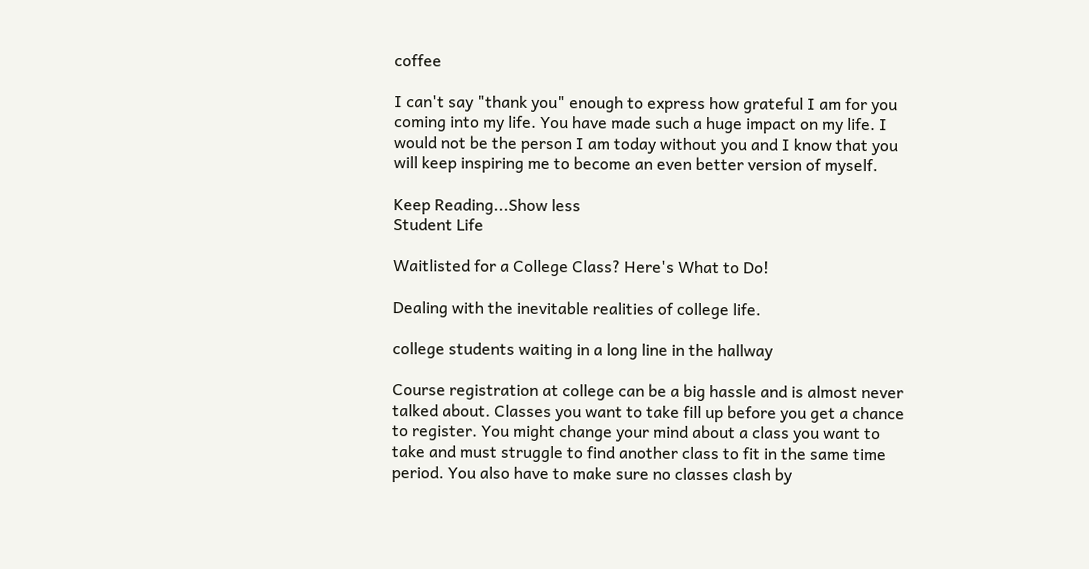coffee

I can't say "thank you" enough to express how grateful I am for you coming into my life. You have made such a huge impact on my life. I would not be the person I am today without you and I know that you will keep inspiring me to become an even better version of myself.

Keep Reading...Show less
Student Life

Waitlisted for a College Class? Here's What to Do!

Dealing with the inevitable realities of college life.

college students waiting in a long line in the hallway

Course registration at college can be a big hassle and is almost never talked about. Classes you want to take fill up before you get a chance to register. You might change your mind about a class you want to take and must struggle to find another class to fit in the same time period. You also have to make sure no classes clash by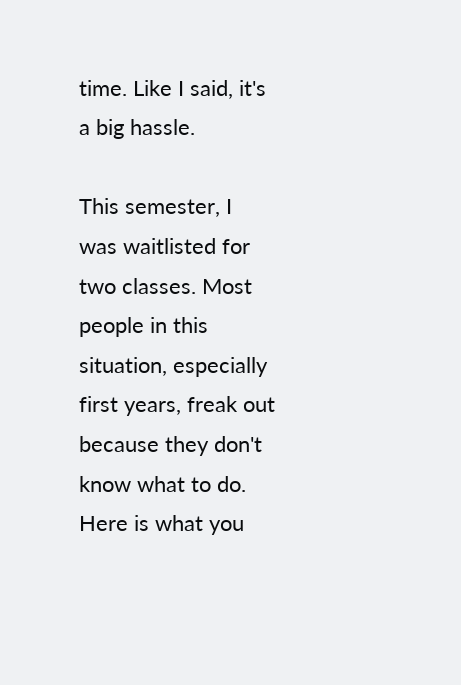time. Like I said, it's a big hassle.

This semester, I was waitlisted for two classes. Most people in this situation, especially first years, freak out because they don't know what to do. Here is what you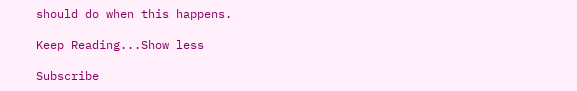should do when this happens.

Keep Reading...Show less

Subscribe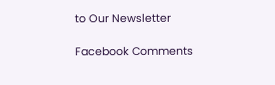to Our Newsletter

Facebook Comments